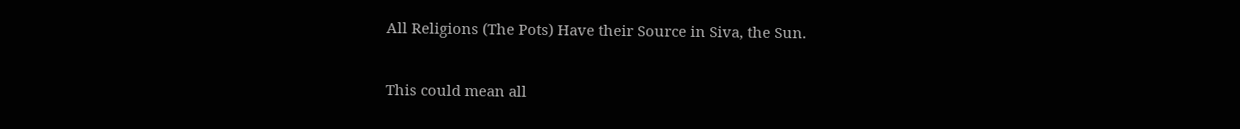All Religions (The Pots) Have their Source in Siva, the Sun.

This could mean all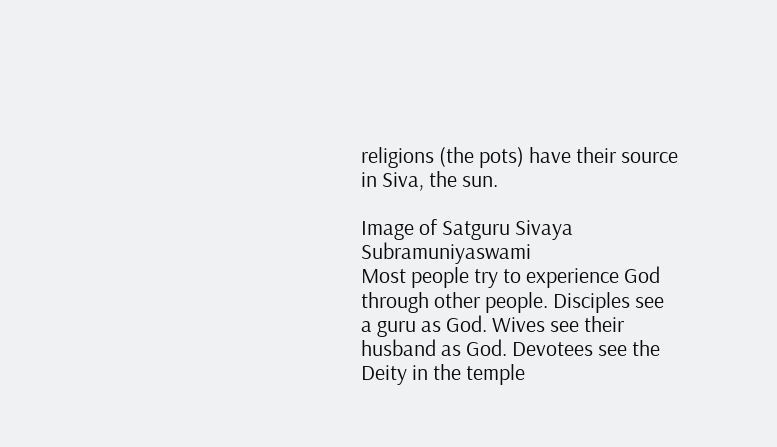religions (the pots) have their source in Siva, the sun.

Image of Satguru Sivaya Subramuniyaswami
Most people try to experience God through other people. Disciples see a guru as God. Wives see their husband as God. Devotees see the Deity in the temple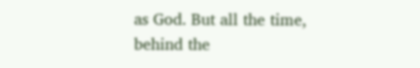as God. But all the time, behind the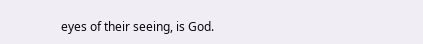eyes of their seeing, is God.